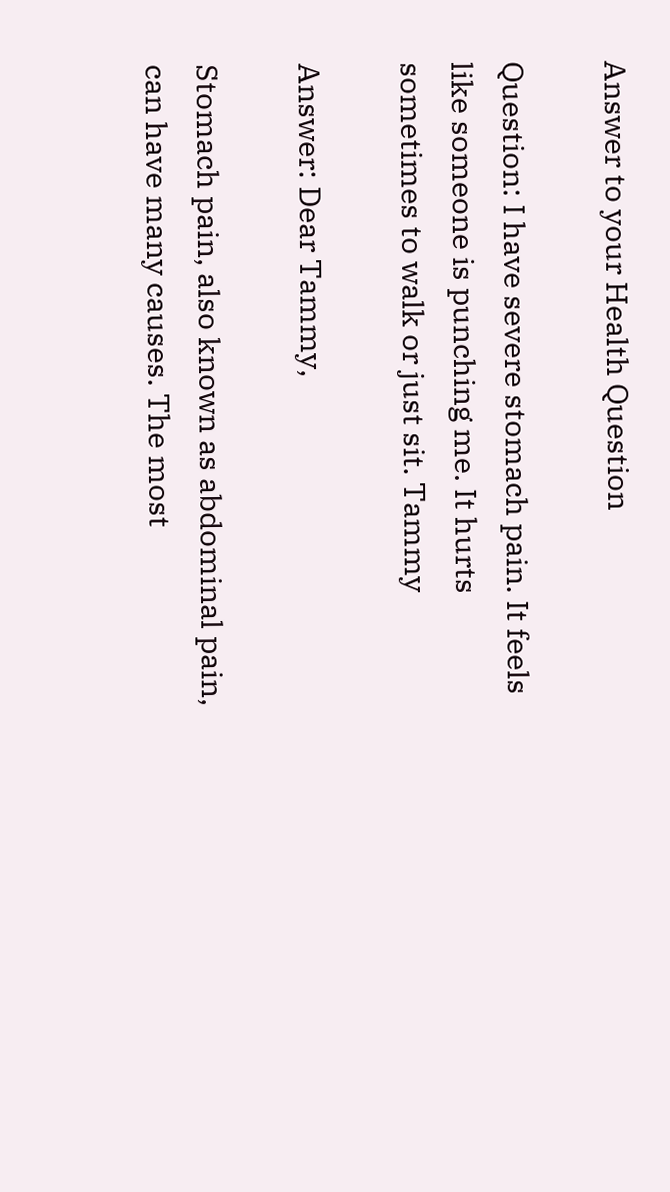Answer to your Health Question

Question: I have severe stomach pain. It feels like someone is punching me. It hurts sometimes to walk or just sit. Tammy

Answer: Dear Tammy,

Stomach pain, also known as abdominal pain, can have many causes. The most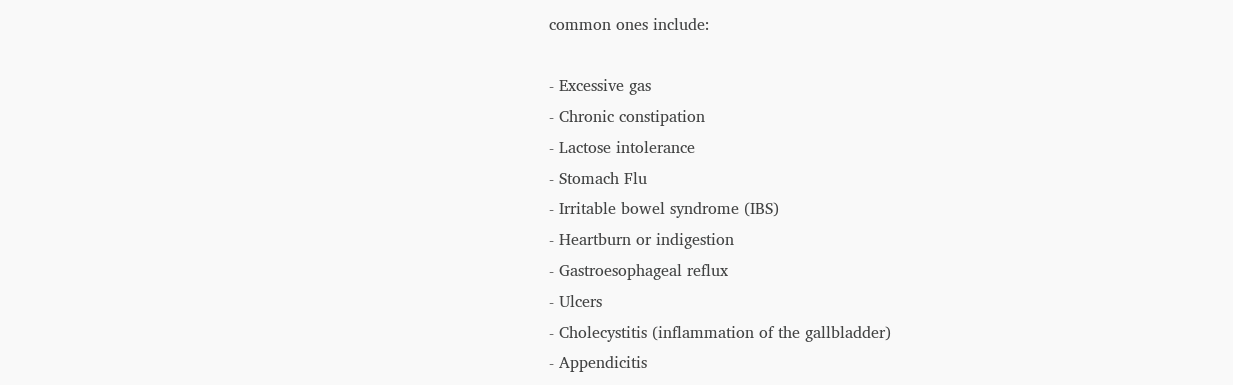common ones include:

- Excessive gas
- Chronic constipation
- Lactose intolerance
- Stomach Flu
- Irritable bowel syndrome (IBS)
- Heartburn or indigestion
- Gastroesophageal reflux
- Ulcers
- Cholecystitis (inflammation of the gallbladder)
- Appendicitis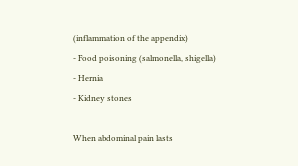(inflammation of the appendix)
- Food poisoning (salmonella, shigella)
- Hernia
- Kidney stones

When abdominal pain lasts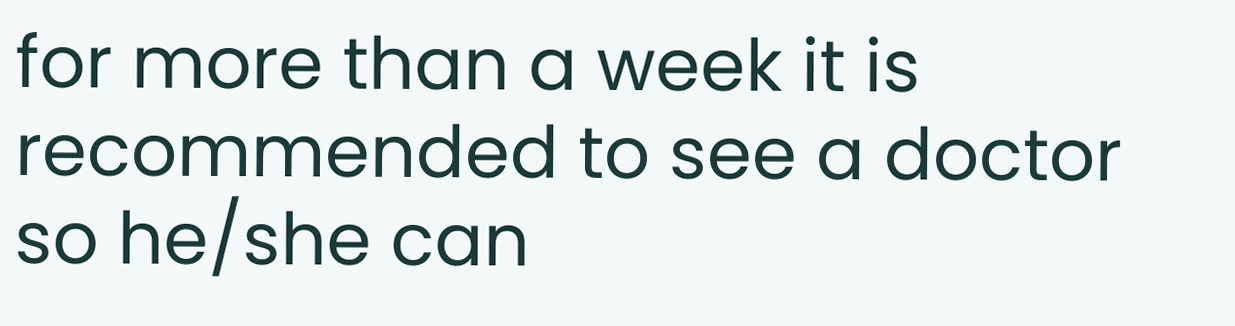for more than a week it is recommended to see a doctor so he/she can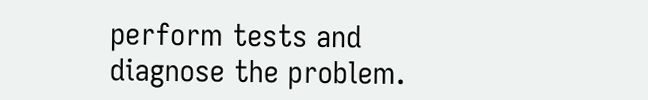perform tests and diagnose the problem.